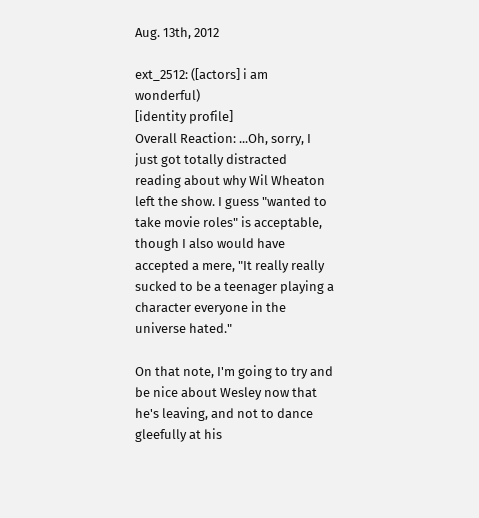Aug. 13th, 2012

ext_2512: ([actors] i am wonderful)
[identity profile]
Overall Reaction: ...Oh, sorry, I just got totally distracted reading about why Wil Wheaton left the show. I guess "wanted to take movie roles" is acceptable, though I also would have accepted a mere, "It really really sucked to be a teenager playing a character everyone in the universe hated."

On that note, I'm going to try and be nice about Wesley now that he's leaving, and not to dance gleefully at his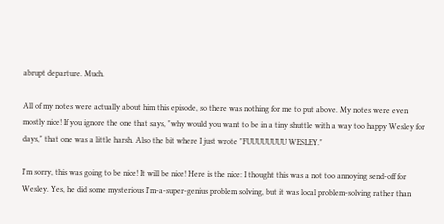abrupt departure. Much.

All of my notes were actually about him this episode, so there was nothing for me to put above. My notes were even mostly nice! If you ignore the one that says, "why would you want to be in a tiny shuttle with a way too happy Wesley for days," that one was a little harsh. Also the bit where I just wrote "FUUUUUUUU WESLEY."

I'm sorry, this was going to be nice! It will be nice! Here is the nice: I thought this was a not too annoying send-off for Wesley. Yes, he did some mysterious I'm-a-super-genius problem solving, but it was local problem-solving rather than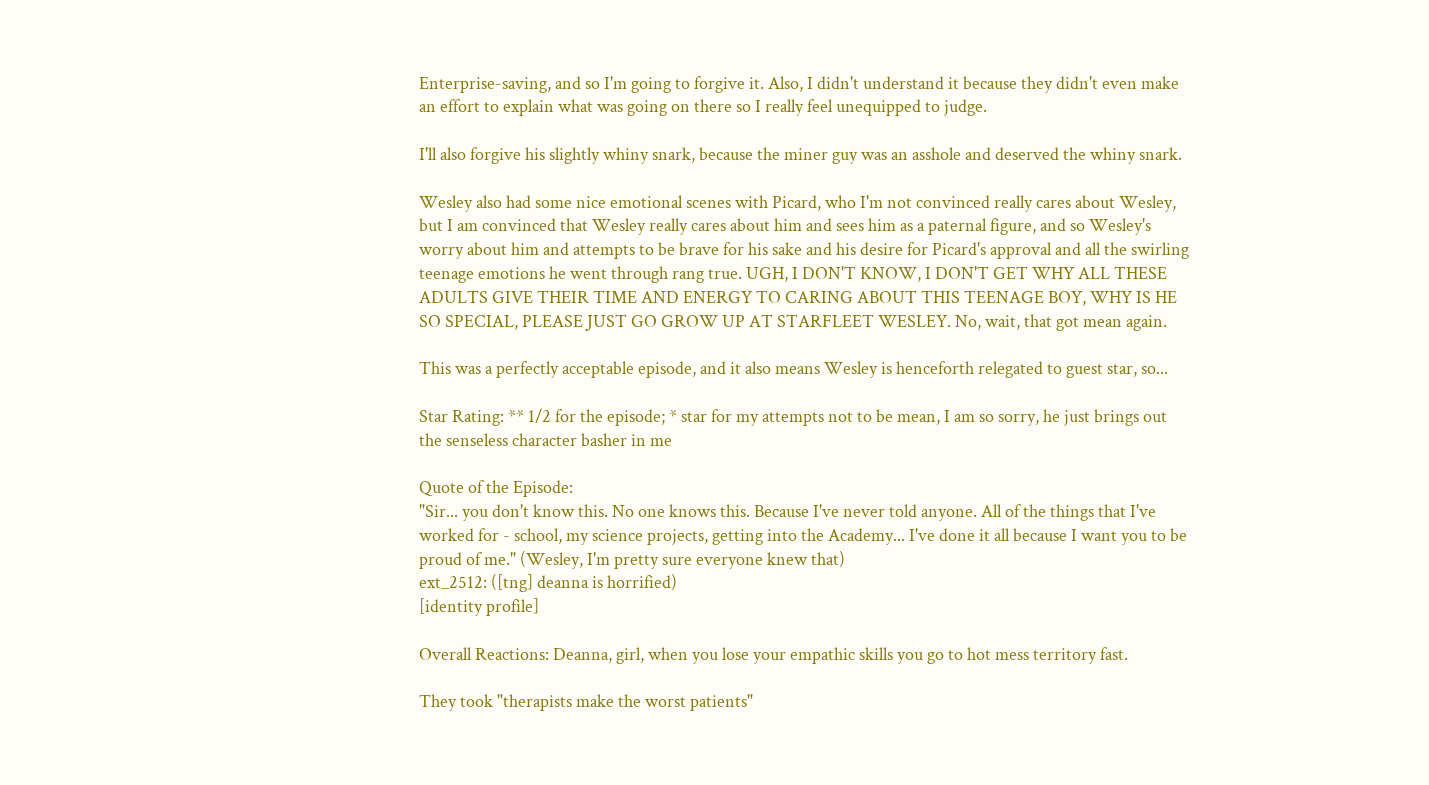Enterprise-saving, and so I'm going to forgive it. Also, I didn't understand it because they didn't even make an effort to explain what was going on there so I really feel unequipped to judge.

I'll also forgive his slightly whiny snark, because the miner guy was an asshole and deserved the whiny snark.

Wesley also had some nice emotional scenes with Picard, who I'm not convinced really cares about Wesley, but I am convinced that Wesley really cares about him and sees him as a paternal figure, and so Wesley's worry about him and attempts to be brave for his sake and his desire for Picard's approval and all the swirling teenage emotions he went through rang true. UGH, I DON'T KNOW, I DON'T GET WHY ALL THESE ADULTS GIVE THEIR TIME AND ENERGY TO CARING ABOUT THIS TEENAGE BOY, WHY IS HE SO SPECIAL, PLEASE JUST GO GROW UP AT STARFLEET WESLEY. No, wait, that got mean again.

This was a perfectly acceptable episode, and it also means Wesley is henceforth relegated to guest star, so...

Star Rating: ** 1/2 for the episode; * star for my attempts not to be mean, I am so sorry, he just brings out the senseless character basher in me

Quote of the Episode:
"Sir... you don't know this. No one knows this. Because I've never told anyone. All of the things that I've worked for - school, my science projects, getting into the Academy... I've done it all because I want you to be proud of me." (Wesley, I'm pretty sure everyone knew that)
ext_2512: ([tng] deanna is horrified)
[identity profile]

Overall Reactions: Deanna, girl, when you lose your empathic skills you go to hot mess territory fast.

They took "therapists make the worst patients"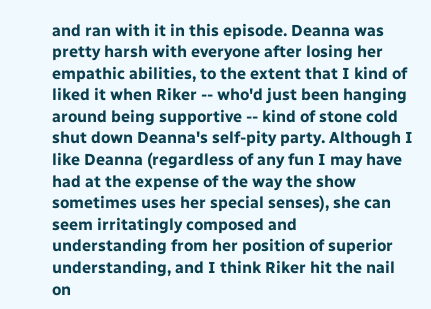and ran with it in this episode. Deanna was pretty harsh with everyone after losing her empathic abilities, to the extent that I kind of liked it when Riker -- who'd just been hanging around being supportive -- kind of stone cold shut down Deanna's self-pity party. Although I like Deanna (regardless of any fun I may have had at the expense of the way the show sometimes uses her special senses), she can seem irritatingly composed and understanding from her position of superior understanding, and I think Riker hit the nail on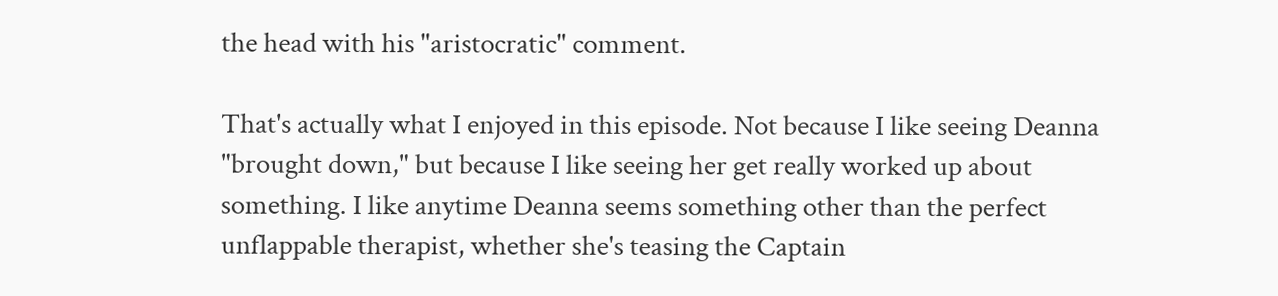the head with his "aristocratic" comment.

That's actually what I enjoyed in this episode. Not because I like seeing Deanna "brought down," but because I like seeing her get really worked up about something. I like anytime Deanna seems something other than the perfect unflappable therapist, whether she's teasing the Captain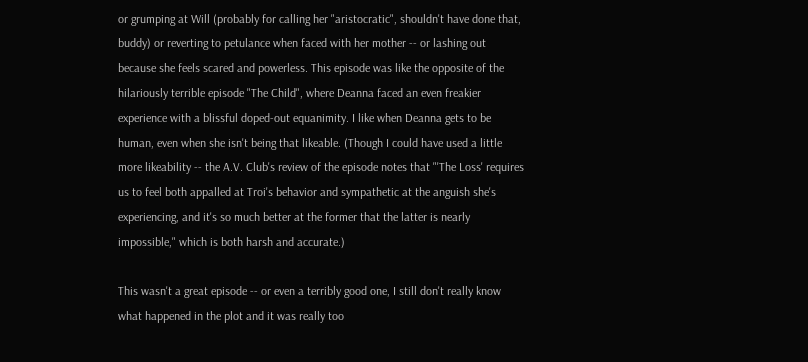or grumping at Will (probably for calling her "aristocratic", shouldn't have done that, buddy) or reverting to petulance when faced with her mother -- or lashing out because she feels scared and powerless. This episode was like the opposite of the hilariously terrible episode "The Child", where Deanna faced an even freakier experience with a blissful doped-out equanimity. I like when Deanna gets to be human, even when she isn't being that likeable. (Though I could have used a little more likeability -- the A.V. Club's review of the episode notes that "'The Loss' requires us to feel both appalled at Troi's behavior and sympathetic at the anguish she's experiencing, and it's so much better at the former that the latter is nearly impossible," which is both harsh and accurate.)

This wasn't a great episode -- or even a terribly good one, I still don't really know what happened in the plot and it was really too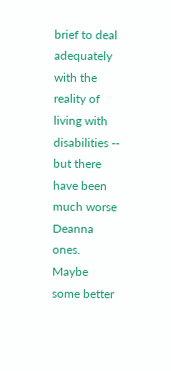brief to deal adequately with the reality of living with disabilities -- but there have been much worse Deanna ones. Maybe some better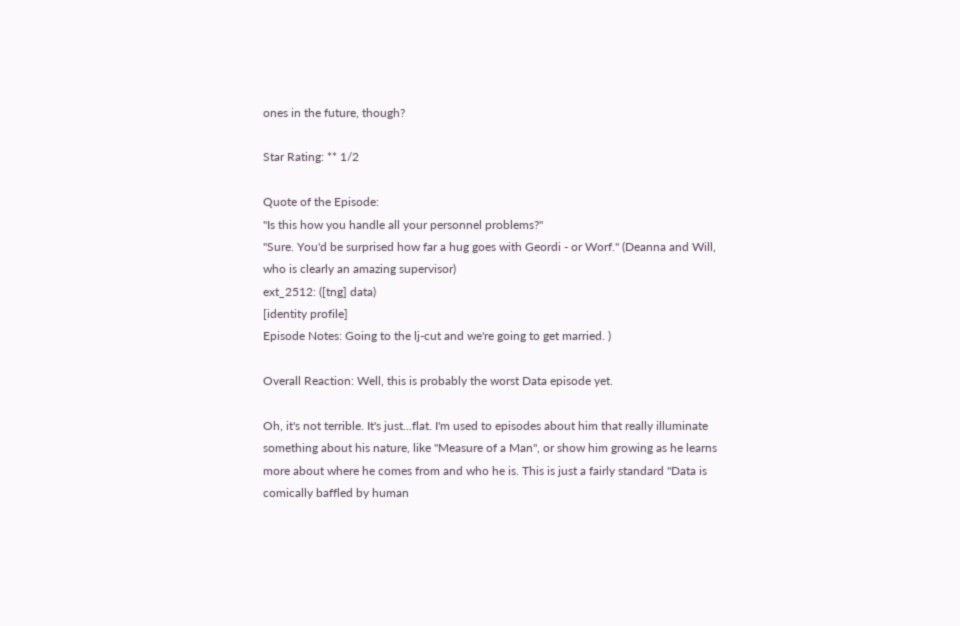ones in the future, though?

Star Rating: ** 1/2

Quote of the Episode:
"Is this how you handle all your personnel problems?"
"Sure. You'd be surprised how far a hug goes with Geordi - or Worf." (Deanna and Will, who is clearly an amazing supervisor)
ext_2512: ([tng] data)
[identity profile]
Episode Notes: Going to the lj-cut and we're going to get married. )

Overall Reaction: Well, this is probably the worst Data episode yet.

Oh, it's not terrible. It's just...flat. I'm used to episodes about him that really illuminate something about his nature, like "Measure of a Man", or show him growing as he learns more about where he comes from and who he is. This is just a fairly standard "Data is comically baffled by human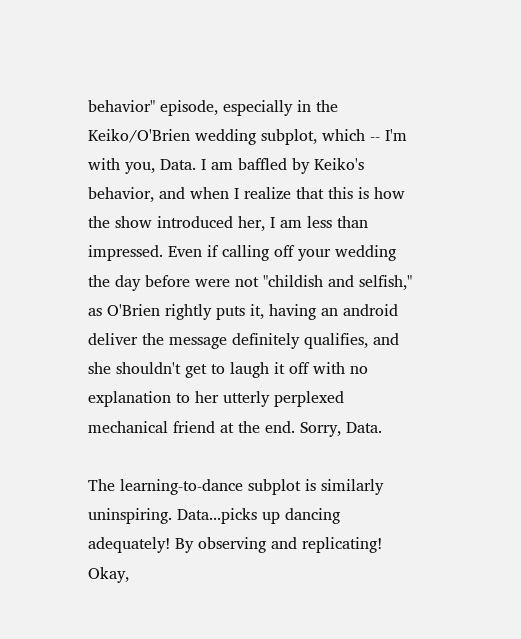behavior" episode, especially in the Keiko/O'Brien wedding subplot, which -- I'm with you, Data. I am baffled by Keiko's behavior, and when I realize that this is how the show introduced her, I am less than impressed. Even if calling off your wedding the day before were not "childish and selfish," as O'Brien rightly puts it, having an android deliver the message definitely qualifies, and she shouldn't get to laugh it off with no explanation to her utterly perplexed mechanical friend at the end. Sorry, Data.

The learning-to-dance subplot is similarly uninspiring. Data...picks up dancing adequately! By observing and replicating! Okay,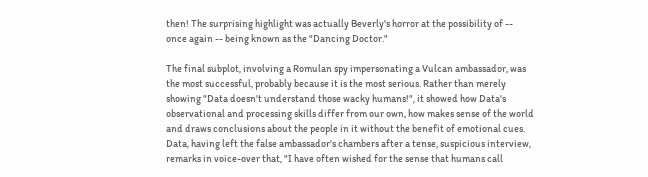then! The surprising highlight was actually Beverly's horror at the possibility of -- once again -- being known as the "Dancing Doctor."

The final subplot, involving a Romulan spy impersonating a Vulcan ambassador, was the most successful, probably because it is the most serious. Rather than merely showing "Data doesn't understand those wacky humans!", it showed how Data's observational and processing skills differ from our own, how makes sense of the world and draws conclusions about the people in it without the benefit of emotional cues. Data, having left the false ambassador's chambers after a tense, suspicious interview, remarks in voice-over that, "I have often wished for the sense that humans call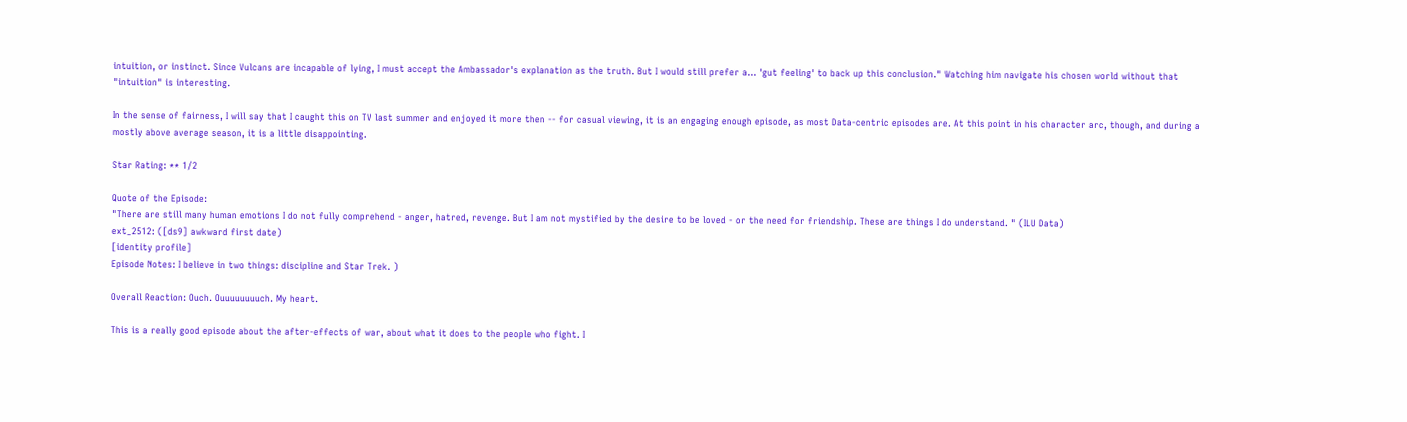intuition, or instinct. Since Vulcans are incapable of lying, I must accept the Ambassador's explanation as the truth. But I would still prefer a... 'gut feeling' to back up this conclusion." Watching him navigate his chosen world without that "intuition" is interesting.

In the sense of fairness, I will say that I caught this on TV last summer and enjoyed it more then -- for casual viewing, it is an engaging enough episode, as most Data-centric episodes are. At this point in his character arc, though, and during a mostly above average season, it is a little disappointing.

Star Rating: ** 1/2

Quote of the Episode:
"There are still many human emotions I do not fully comprehend - anger, hatred, revenge. But I am not mystified by the desire to be loved - or the need for friendship. These are things I do understand. " (ILU Data)
ext_2512: ([ds9] awkward first date)
[identity profile]
Episode Notes: I believe in two things: discipline and Star Trek. )

Overall Reaction: Ouch. Ouuuuuuuuch. My heart.

This is a really good episode about the after-effects of war, about what it does to the people who fight. I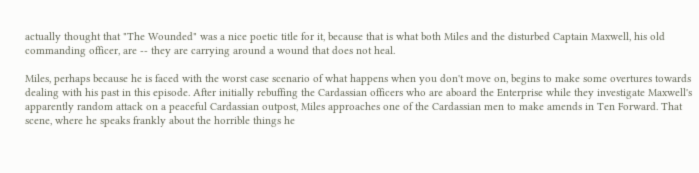actually thought that "The Wounded" was a nice poetic title for it, because that is what both Miles and the disturbed Captain Maxwell, his old commanding officer, are -- they are carrying around a wound that does not heal.

Miles, perhaps because he is faced with the worst case scenario of what happens when you don't move on, begins to make some overtures towards dealing with his past in this episode. After initially rebuffing the Cardassian officers who are aboard the Enterprise while they investigate Maxwell's apparently random attack on a peaceful Cardassian outpost, Miles approaches one of the Cardassian men to make amends in Ten Forward. That scene, where he speaks frankly about the horrible things he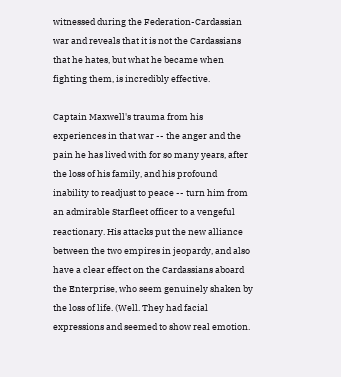witnessed during the Federation-Cardassian war and reveals that it is not the Cardassians that he hates, but what he became when fighting them, is incredibly effective.

Captain Maxwell's trauma from his experiences in that war -- the anger and the pain he has lived with for so many years, after the loss of his family, and his profound inability to readjust to peace -- turn him from an admirable Starfleet officer to a vengeful reactionary. His attacks put the new alliance between the two empires in jeopardy, and also have a clear effect on the Cardassians aboard the Enterprise, who seem genuinely shaken by the loss of life. (Well. They had facial expressions and seemed to show real emotion.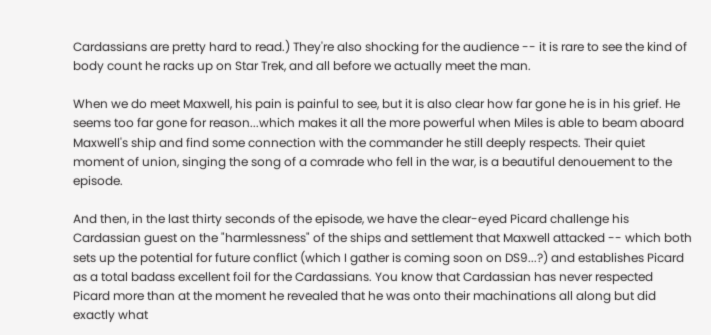Cardassians are pretty hard to read.) They're also shocking for the audience -- it is rare to see the kind of body count he racks up on Star Trek, and all before we actually meet the man.

When we do meet Maxwell, his pain is painful to see, but it is also clear how far gone he is in his grief. He seems too far gone for reason...which makes it all the more powerful when Miles is able to beam aboard Maxwell's ship and find some connection with the commander he still deeply respects. Their quiet moment of union, singing the song of a comrade who fell in the war, is a beautiful denouement to the episode.

And then, in the last thirty seconds of the episode, we have the clear-eyed Picard challenge his Cardassian guest on the "harmlessness" of the ships and settlement that Maxwell attacked -- which both sets up the potential for future conflict (which I gather is coming soon on DS9...?) and establishes Picard as a total badass excellent foil for the Cardassians. You know that Cardassian has never respected Picard more than at the moment he revealed that he was onto their machinations all along but did exactly what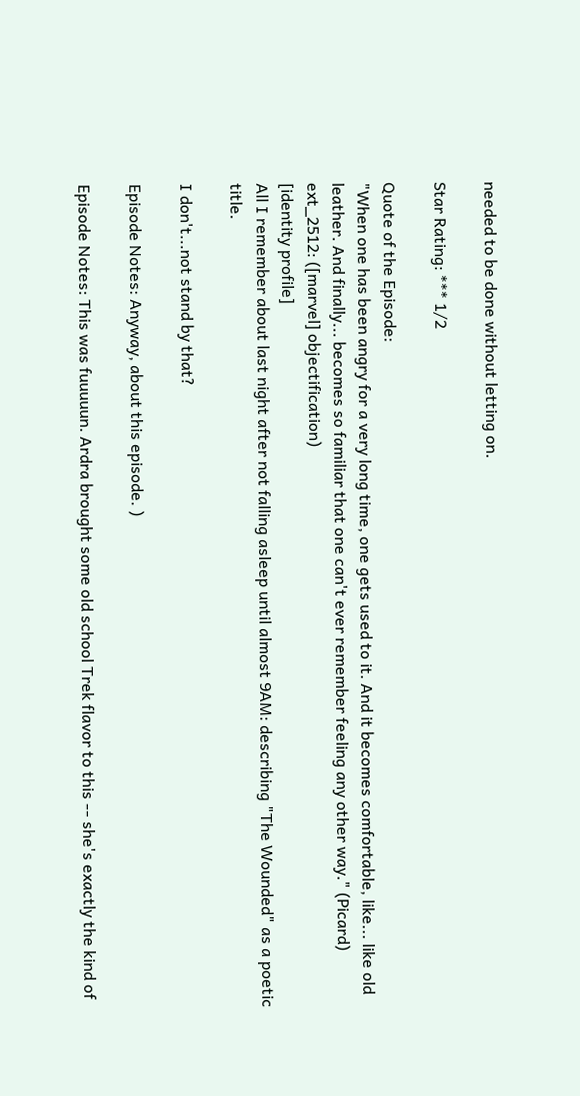needed to be done without letting on.

Star Rating: *** 1/2

Quote of the Episode:
"When one has been angry for a very long time, one gets used to it. And it becomes comfortable, like... like old leather. And finally... becomes so familiar that one can't ever remember feeling any other way." (Picard)
ext_2512: ([marvel] objectification)
[identity profile]
All I remember about last night after not falling asleep until almost 9AM: describing "The Wounded" as a poetic title.

I don't...not stand by that?

Episode Notes: Anyway, about this episode. )

Episode Notes: This was fuuuuun. Ardra brought some old school Trek flavor to this -- she's exactly the kind of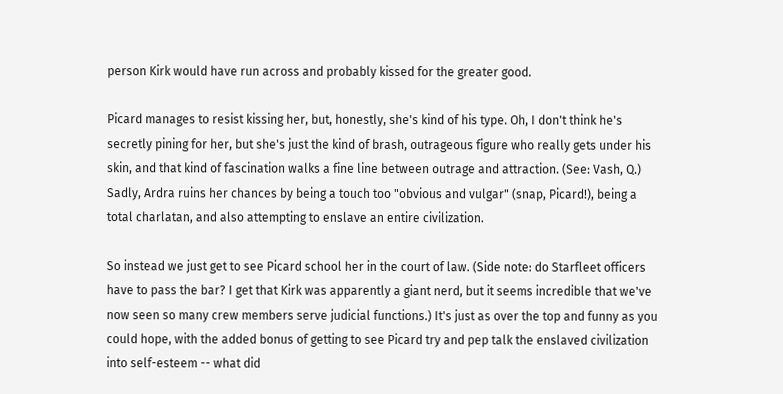person Kirk would have run across and probably kissed for the greater good.

Picard manages to resist kissing her, but, honestly, she's kind of his type. Oh, I don't think he's secretly pining for her, but she's just the kind of brash, outrageous figure who really gets under his skin, and that kind of fascination walks a fine line between outrage and attraction. (See: Vash, Q.) Sadly, Ardra ruins her chances by being a touch too "obvious and vulgar" (snap, Picard!), being a total charlatan, and also attempting to enslave an entire civilization.

So instead we just get to see Picard school her in the court of law. (Side note: do Starfleet officers have to pass the bar? I get that Kirk was apparently a giant nerd, but it seems incredible that we've now seen so many crew members serve judicial functions.) It's just as over the top and funny as you could hope, with the added bonus of getting to see Picard try and pep talk the enslaved civilization into self-esteem -- what did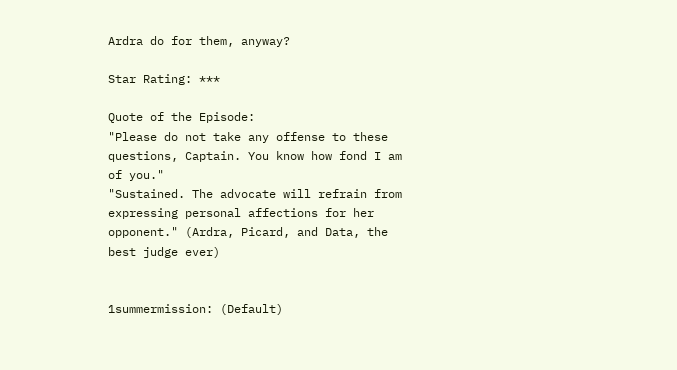Ardra do for them, anyway?

Star Rating: ***

Quote of the Episode:
"Please do not take any offense to these questions, Captain. You know how fond I am of you."
"Sustained. The advocate will refrain from expressing personal affections for her opponent." (Ardra, Picard, and Data, the best judge ever)


1summermission: (Default)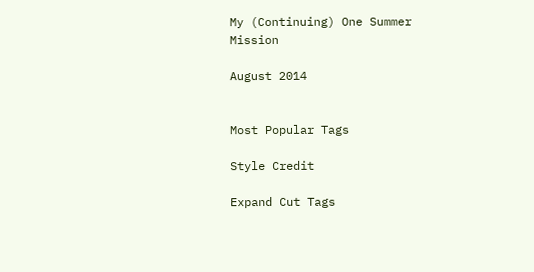My (Continuing) One Summer Mission

August 2014


Most Popular Tags

Style Credit

Expand Cut Tags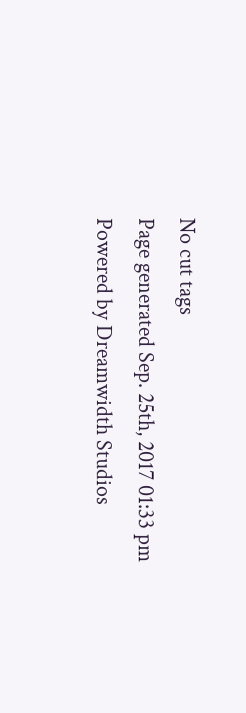No cut tags
Page generated Sep. 25th, 2017 01:33 pm
Powered by Dreamwidth Studios